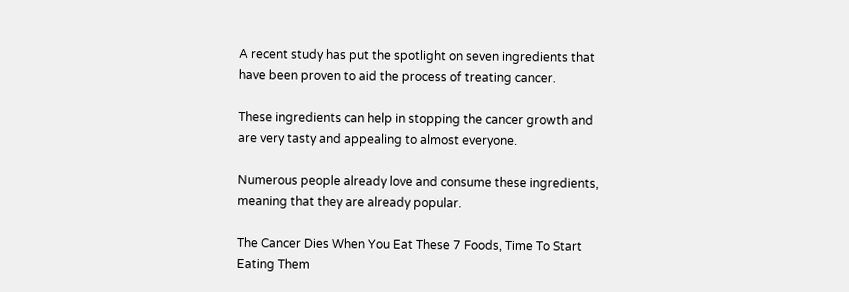A recent study has put the spotlight on seven ingredients that have been proven to aid the process of treating cancer.

These ingredients can help in stopping the cancer growth and are very tasty and appealing to almost everyone.

Numerous people already love and consume these ingredients, meaning that they are already popular.

The Cancer Dies When You Eat These 7 Foods, Time To Start Eating Them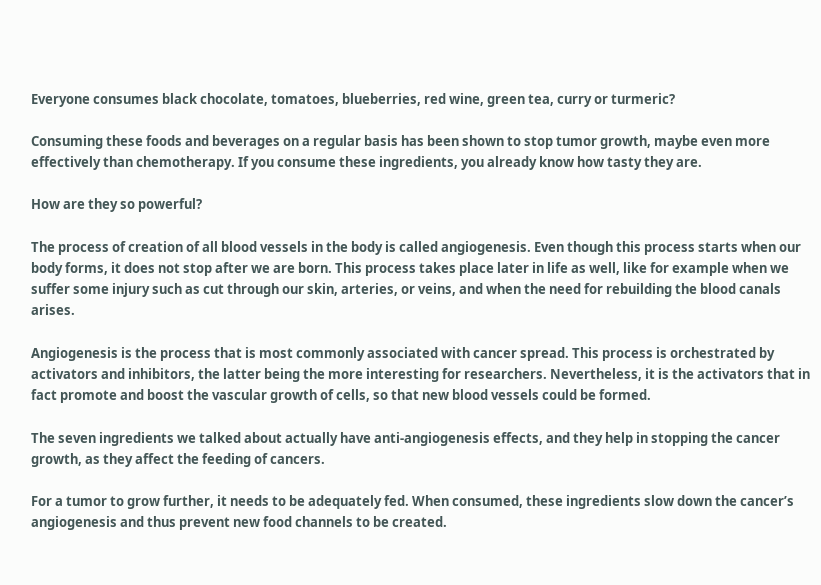Everyone consumes black chocolate, tomatoes, blueberries, red wine, green tea, curry or turmeric?

Consuming these foods and beverages on a regular basis has been shown to stop tumor growth, maybe even more effectively than chemotherapy. If you consume these ingredients, you already know how tasty they are.

How are they so powerful?

The process of creation of all blood vessels in the body is called angiogenesis. Even though this process starts when our body forms, it does not stop after we are born. This process takes place later in life as well, like for example when we suffer some injury such as cut through our skin, arteries, or veins, and when the need for rebuilding the blood canals arises.

Angiogenesis is the process that is most commonly associated with cancer spread. This process is orchestrated by activators and inhibitors, the latter being the more interesting for researchers. Nevertheless, it is the activators that in fact promote and boost the vascular growth of cells, so that new blood vessels could be formed.

The seven ingredients we talked about actually have anti-angiogenesis effects, and they help in stopping the cancer growth, as they affect the feeding of cancers.

For a tumor to grow further, it needs to be adequately fed. When consumed, these ingredients slow down the cancer’s angiogenesis and thus prevent new food channels to be created.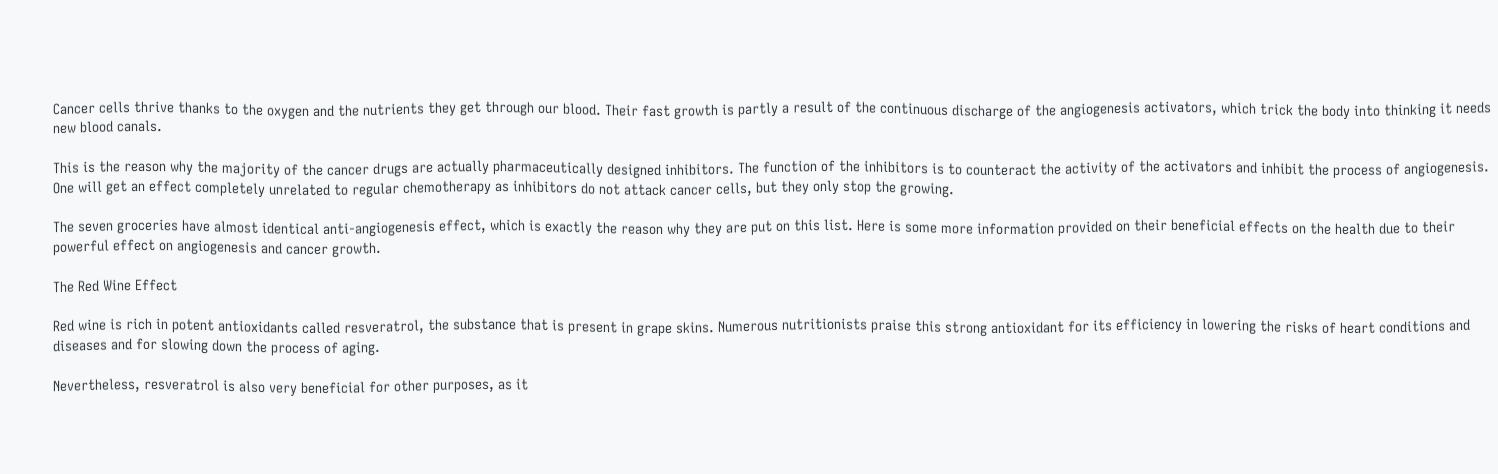Cancer cells thrive thanks to the oxygen and the nutrients they get through our blood. Their fast growth is partly a result of the continuous discharge of the angiogenesis activators, which trick the body into thinking it needs new blood canals.

This is the reason why the majority of the cancer drugs are actually pharmaceutically designed inhibitors. The function of the inhibitors is to counteract the activity of the activators and inhibit the process of angiogenesis. One will get an effect completely unrelated to regular chemotherapy as inhibitors do not attack cancer cells, but they only stop the growing.

The seven groceries have almost identical anti-angiogenesis effect, which is exactly the reason why they are put on this list. Here is some more information provided on their beneficial effects on the health due to their powerful effect on angiogenesis and cancer growth.

The Red Wine Effect

Red wine is rich in potent antioxidants called resveratrol, the substance that is present in grape skins. Numerous nutritionists praise this strong antioxidant for its efficiency in lowering the risks of heart conditions and diseases and for slowing down the process of aging.

Nevertheless, resveratrol is also very beneficial for other purposes, as it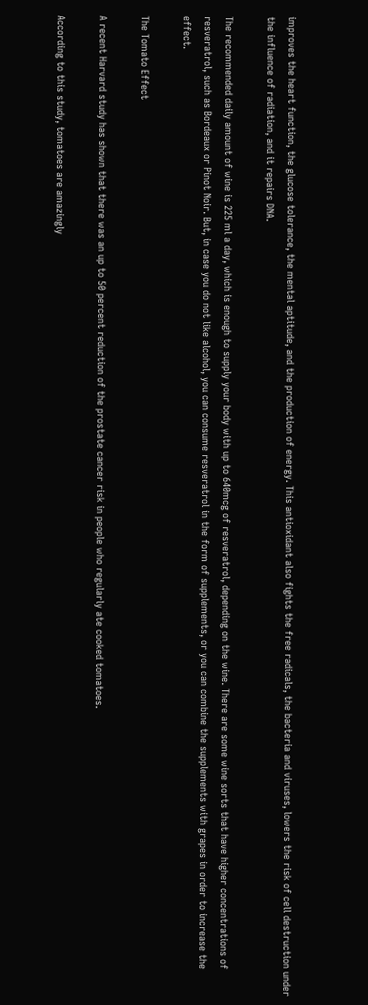improves the heart function, the glucose tolerance, the mental aptitude, and the production of energy. This antioxidant also fights the free radicals, the bacteria and viruses, lowers the risk of cell destruction under the influence of radiation, and it repairs DNA.

The recommended daily amount of wine is 225 ml a day, which is enough to supply your body with up to 640mcg of resveratrol, depending on the wine. There are some wine sorts that have higher concentrations of resveratrol, such as Bordeaux or Pinot Noir. But, in case you do not like alcohol, you can consume resveratrol in the form of supplements, or you can combine the supplements with grapes in order to increase the effect.

The Tomato Effect

A recent Harvard study has shown that there was an up to 50 percent reduction of the prostate cancer risk in people who regularly ate cooked tomatoes.

According to this study, tomatoes are amazingly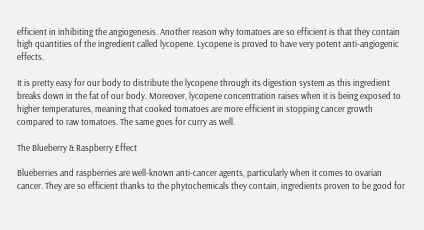efficient in inhibiting the angiogenesis. Another reason why tomatoes are so efficient is that they contain high quantities of the ingredient called lycopene. Lycopene is proved to have very potent anti-angiogenic effects.

It is pretty easy for our body to distribute the lycopene through its digestion system as this ingredient breaks down in the fat of our body. Moreover, lycopene concentration raises when it is being exposed to higher temperatures, meaning that cooked tomatoes are more efficient in stopping cancer growth compared to raw tomatoes. The same goes for curry as well.

The Blueberry & Raspberry Effect

Blueberries and raspberries are well-known anti-cancer agents, particularly when it comes to ovarian cancer. They are so efficient thanks to the phytochemicals they contain, ingredients proven to be good for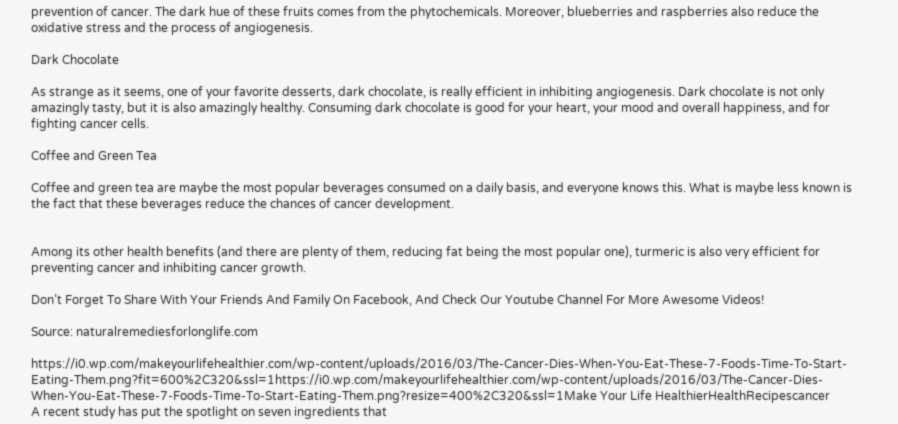prevention of cancer. The dark hue of these fruits comes from the phytochemicals. Moreover, blueberries and raspberries also reduce the oxidative stress and the process of angiogenesis.

Dark Chocolate

As strange as it seems, one of your favorite desserts, dark chocolate, is really efficient in inhibiting angiogenesis. Dark chocolate is not only amazingly tasty, but it is also amazingly healthy. Consuming dark chocolate is good for your heart, your mood and overall happiness, and for fighting cancer cells.

Coffee and Green Tea

Coffee and green tea are maybe the most popular beverages consumed on a daily basis, and everyone knows this. What is maybe less known is the fact that these beverages reduce the chances of cancer development.


Among its other health benefits (and there are plenty of them, reducing fat being the most popular one), turmeric is also very efficient for preventing cancer and inhibiting cancer growth.

Don’t Forget To Share With Your Friends And Family On Facebook, And Check Our Youtube Channel For More Awesome Videos!

Source: naturalremediesforlonglife.com

https://i0.wp.com/makeyourlifehealthier.com/wp-content/uploads/2016/03/The-Cancer-Dies-When-You-Eat-These-7-Foods-Time-To-Start-Eating-Them.png?fit=600%2C320&ssl=1https://i0.wp.com/makeyourlifehealthier.com/wp-content/uploads/2016/03/The-Cancer-Dies-When-You-Eat-These-7-Foods-Time-To-Start-Eating-Them.png?resize=400%2C320&ssl=1Make Your Life HealthierHealthRecipescancer
A recent study has put the spotlight on seven ingredients that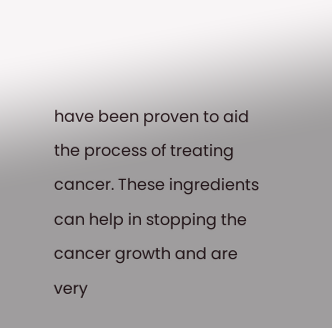have been proven to aid the process of treating cancer. These ingredients can help in stopping the cancer growth and are very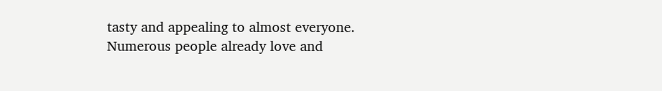tasty and appealing to almost everyone. Numerous people already love and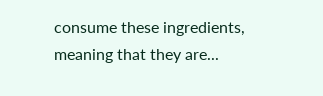consume these ingredients, meaning that they are...